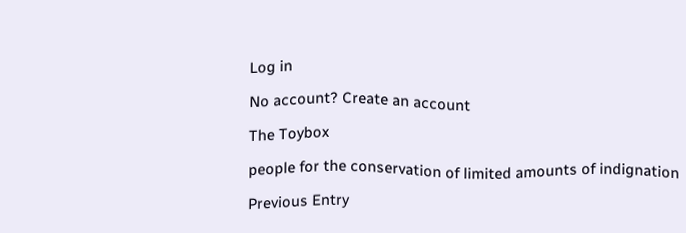Log in

No account? Create an account

The Toybox

people for the conservation of limited amounts of indignation

Previous Entry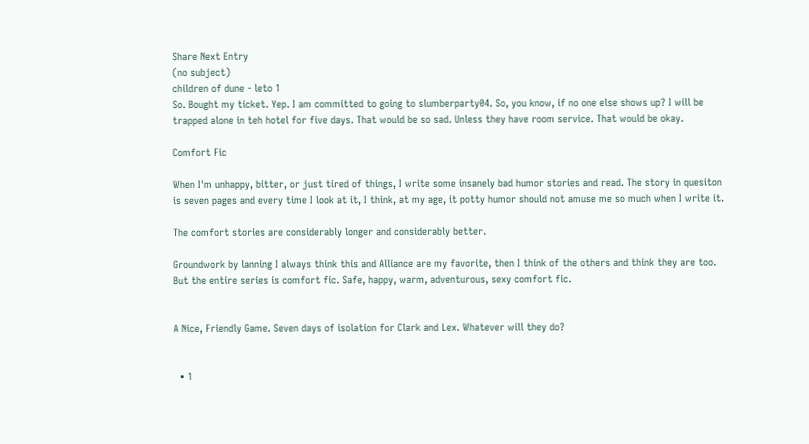Share Next Entry
(no subject)
children of dune - leto 1
So. Bought my ticket. Yep. I am committed to going to slumberparty04. So, you know, if no one else shows up? I will be trapped alone in teh hotel for five days. That would be so sad. Unless they have room service. That would be okay.

Comfort Fic

When I'm unhappy, bitter, or just tired of things, I write some insanely bad humor stories and read. The story in quesiton is seven pages and every time I look at it, I think, at my age, it potty humor should not amuse me so much when I write it.

The comfort stories are considerably longer and considerably better.

Groundwork by lanning I always think this and Alliance are my favorite, then I think of the others and think they are too. But the entire series is comfort fic. Safe, happy, warm, adventurous, sexy comfort fic.


A Nice, Friendly Game. Seven days of isolation for Clark and Lex. Whatever will they do?


  • 1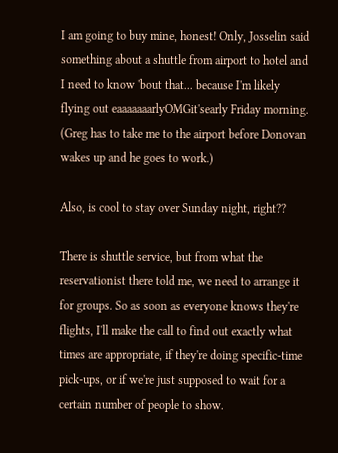I am going to buy mine, honest! Only, Josselin said something about a shuttle from airport to hotel and I need to know 'bout that... because I'm likely flying out eaaaaaaarlyOMGit'searly Friday morning. (Greg has to take me to the airport before Donovan wakes up and he goes to work.)

Also, is cool to stay over Sunday night, right??

There is shuttle service, but from what the reservationist there told me, we need to arrange it for groups. So as soon as everyone knows they're flights, I'll make the call to find out exactly what times are appropriate, if they're doing specific-time pick-ups, or if we're just supposed to wait for a certain number of people to show.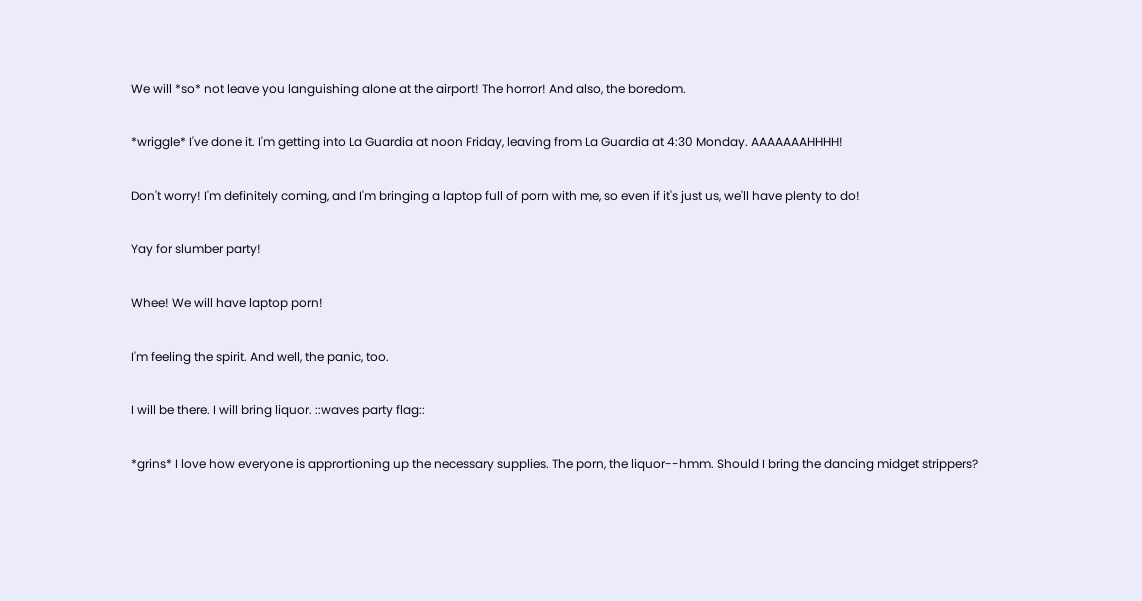We will *so* not leave you languishing alone at the airport! The horror! And also, the boredom.

*wriggle* I've done it. I'm getting into La Guardia at noon Friday, leaving from La Guardia at 4:30 Monday. AAAAAAAHHHH!

Don't worry! I'm definitely coming, and I'm bringing a laptop full of porn with me, so even if it's just us, we'll have plenty to do!

Yay for slumber party!

Whee! We will have laptop porn!

I'm feeling the spirit. And well, the panic, too.

I will be there. I will bring liquor. ::waves party flag::

*grins* I love how everyone is apprortioning up the necessary supplies. The porn, the liquor--hmm. Should I bring the dancing midget strippers?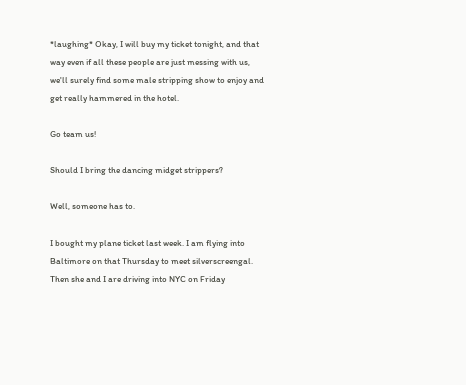*laughing* Okay, I will buy my ticket tonight, and that way even if all these people are just messing with us, we'll surely find some male stripping show to enjoy and get really hammered in the hotel.

Go team us!

Should I bring the dancing midget strippers?

Well, someone has to.

I bought my plane ticket last week. I am flying into Baltimore on that Thursday to meet silverscreengal. Then she and I are driving into NYC on Friday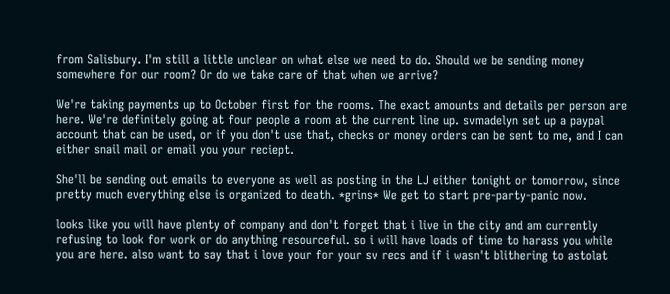from Salisbury. I'm still a little unclear on what else we need to do. Should we be sending money somewhere for our room? Or do we take care of that when we arrive?

We're taking payments up to October first for the rooms. The exact amounts and details per person are here. We're definitely going at four people a room at the current line up. svmadelyn set up a paypal account that can be used, or if you don't use that, checks or money orders can be sent to me, and I can either snail mail or email you your reciept.

She'll be sending out emails to everyone as well as posting in the LJ either tonight or tomorrow, since pretty much everything else is organized to death. *grins* We get to start pre-party-panic now.

looks like you will have plenty of company and don't forget that i live in the city and am currently refusing to look for work or do anything resourceful. so i will have loads of time to harass you while you are here. also want to say that i love your for your sv recs and if i wasn't blithering to astolat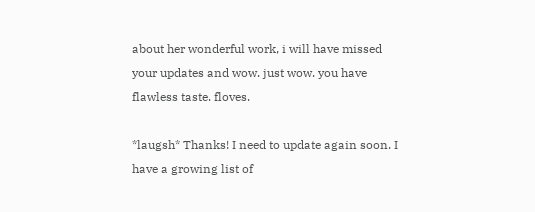about her wonderful work, i will have missed your updates and wow. just wow. you have flawless taste. floves.

*laugsh* Thanks! I need to update again soon. I have a growing list of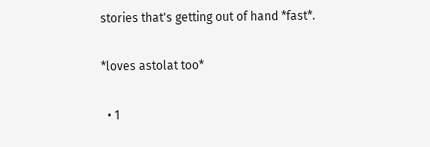stories that's getting out of hand *fast*.

*loves astolat too*

  • 1